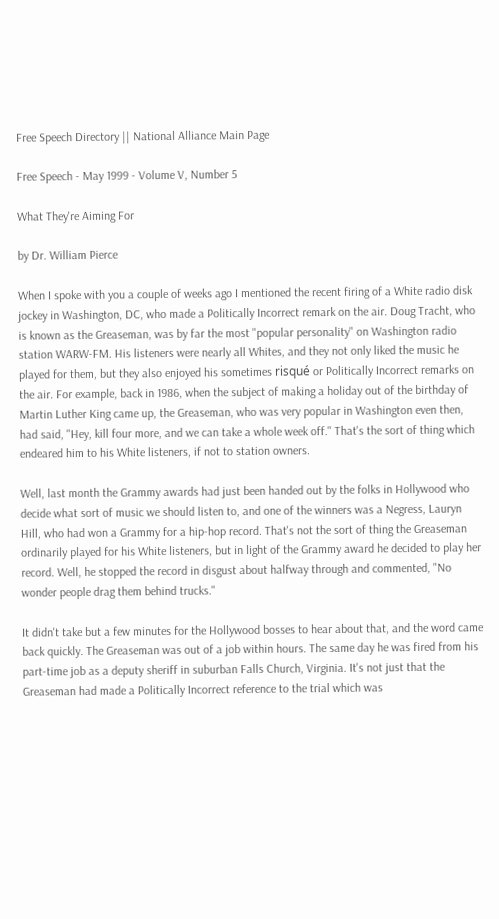Free Speech Directory || National Alliance Main Page

Free Speech - May 1999 - Volume V, Number 5

What They're Aiming For

by Dr. William Pierce

When I spoke with you a couple of weeks ago I mentioned the recent firing of a White radio disk jockey in Washington, DC, who made a Politically Incorrect remark on the air. Doug Tracht, who is known as the Greaseman, was by far the most "popular personality" on Washington radio station WARW-FM. His listeners were nearly all Whites, and they not only liked the music he played for them, but they also enjoyed his sometimes risqué or Politically Incorrect remarks on the air. For example, back in 1986, when the subject of making a holiday out of the birthday of Martin Luther King came up, the Greaseman, who was very popular in Washington even then, had said, "Hey, kill four more, and we can take a whole week off." That's the sort of thing which endeared him to his White listeners, if not to station owners.

Well, last month the Grammy awards had just been handed out by the folks in Hollywood who decide what sort of music we should listen to, and one of the winners was a Negress, Lauryn Hill, who had won a Grammy for a hip-hop record. That's not the sort of thing the Greaseman ordinarily played for his White listeners, but in light of the Grammy award he decided to play her record. Well, he stopped the record in disgust about halfway through and commented, "No wonder people drag them behind trucks."

It didn't take but a few minutes for the Hollywood bosses to hear about that, and the word came back quickly. The Greaseman was out of a job within hours. The same day he was fired from his part-time job as a deputy sheriff in suburban Falls Church, Virginia. It's not just that the Greaseman had made a Politically Incorrect reference to the trial which was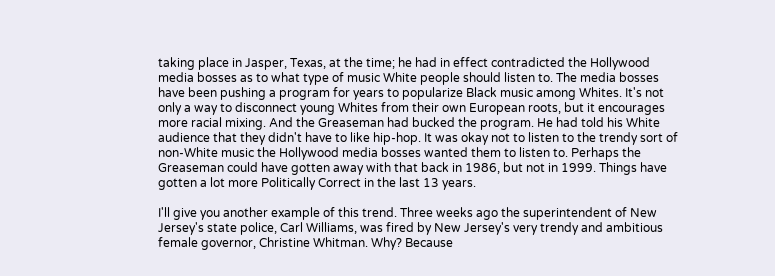taking place in Jasper, Texas, at the time; he had in effect contradicted the Hollywood media bosses as to what type of music White people should listen to. The media bosses have been pushing a program for years to popularize Black music among Whites. It's not only a way to disconnect young Whites from their own European roots, but it encourages more racial mixing. And the Greaseman had bucked the program. He had told his White audience that they didn't have to like hip-hop. It was okay not to listen to the trendy sort of non-White music the Hollywood media bosses wanted them to listen to. Perhaps the Greaseman could have gotten away with that back in 1986, but not in 1999. Things have gotten a lot more Politically Correct in the last 13 years.

I'll give you another example of this trend. Three weeks ago the superintendent of New Jersey's state police, Carl Williams, was fired by New Jersey's very trendy and ambitious female governor, Christine Whitman. Why? Because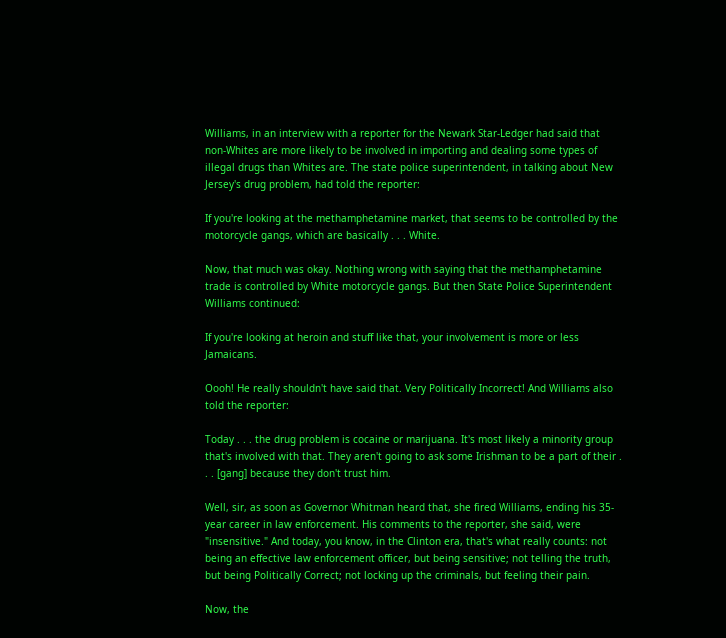Williams, in an interview with a reporter for the Newark Star-Ledger had said that non-Whites are more likely to be involved in importing and dealing some types of illegal drugs than Whites are. The state police superintendent, in talking about New Jersey's drug problem, had told the reporter:

If you're looking at the methamphetamine market, that seems to be controlled by the motorcycle gangs, which are basically . . . White.

Now, that much was okay. Nothing wrong with saying that the methamphetamine trade is controlled by White motorcycle gangs. But then State Police Superintendent Williams continued:

If you're looking at heroin and stuff like that, your involvement is more or less Jamaicans.

Oooh! He really shouldn't have said that. Very Politically Incorrect! And Williams also told the reporter:

Today . . . the drug problem is cocaine or marijuana. It's most likely a minority group that's involved with that. They aren't going to ask some Irishman to be a part of their . . . [gang] because they don't trust him.

Well, sir, as soon as Governor Whitman heard that, she fired Williams, ending his 35-year career in law enforcement. His comments to the reporter, she said, were "insensitive." And today, you know, in the Clinton era, that's what really counts: not being an effective law enforcement officer, but being sensitive; not telling the truth, but being Politically Correct; not locking up the criminals, but feeling their pain.

Now, the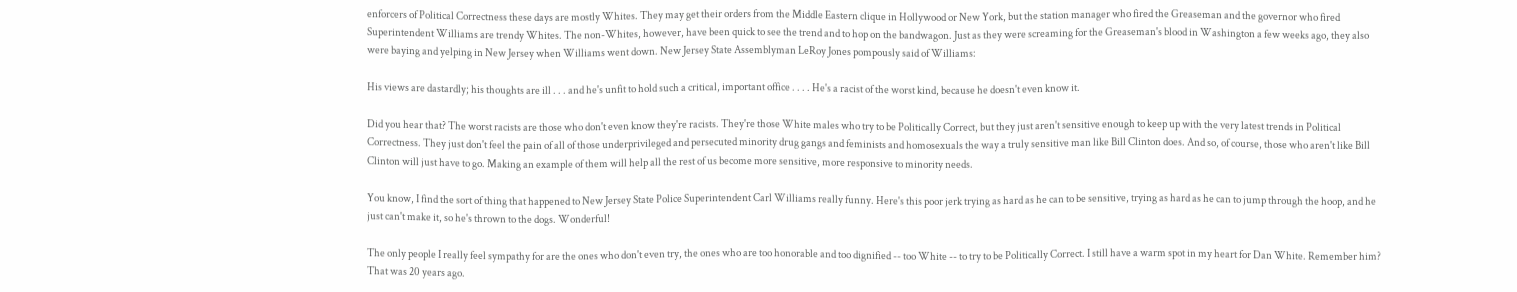enforcers of Political Correctness these days are mostly Whites. They may get their orders from the Middle Eastern clique in Hollywood or New York, but the station manager who fired the Greaseman and the governor who fired Superintendent Williams are trendy Whites. The non-Whites, however, have been quick to see the trend and to hop on the bandwagon. Just as they were screaming for the Greaseman's blood in Washington a few weeks ago, they also were baying and yelping in New Jersey when Williams went down. New Jersey State Assemblyman LeRoy Jones pompously said of Williams:

His views are dastardly; his thoughts are ill . . . and he's unfit to hold such a critical, important office . . . . He's a racist of the worst kind, because he doesn't even know it.

Did you hear that? The worst racists are those who don't even know they're racists. They're those White males who try to be Politically Correct, but they just aren't sensitive enough to keep up with the very latest trends in Political Correctness. They just don't feel the pain of all of those underprivileged and persecuted minority drug gangs and feminists and homosexuals the way a truly sensitive man like Bill Clinton does. And so, of course, those who aren't like Bill Clinton will just have to go. Making an example of them will help all the rest of us become more sensitive, more responsive to minority needs.

You know, I find the sort of thing that happened to New Jersey State Police Superintendent Carl Williams really funny. Here's this poor jerk trying as hard as he can to be sensitive, trying as hard as he can to jump through the hoop, and he just can't make it, so he's thrown to the dogs. Wonderful!

The only people I really feel sympathy for are the ones who don't even try, the ones who are too honorable and too dignified -- too White -- to try to be Politically Correct. I still have a warm spot in my heart for Dan White. Remember him? That was 20 years ago.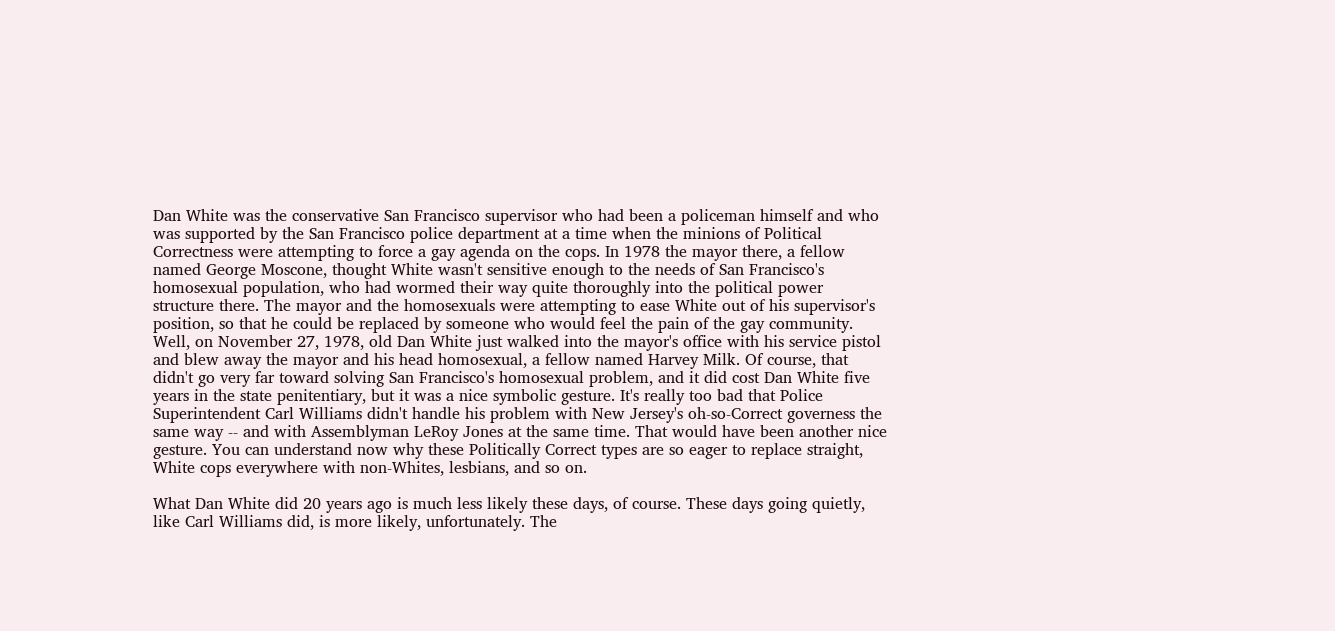Dan White was the conservative San Francisco supervisor who had been a policeman himself and who was supported by the San Francisco police department at a time when the minions of Political Correctness were attempting to force a gay agenda on the cops. In 1978 the mayor there, a fellow named George Moscone, thought White wasn't sensitive enough to the needs of San Francisco's homosexual population, who had wormed their way quite thoroughly into the political power structure there. The mayor and the homosexuals were attempting to ease White out of his supervisor's position, so that he could be replaced by someone who would feel the pain of the gay community. Well, on November 27, 1978, old Dan White just walked into the mayor's office with his service pistol and blew away the mayor and his head homosexual, a fellow named Harvey Milk. Of course, that didn't go very far toward solving San Francisco's homosexual problem, and it did cost Dan White five years in the state penitentiary, but it was a nice symbolic gesture. It's really too bad that Police Superintendent Carl Williams didn't handle his problem with New Jersey's oh-so-Correct governess the same way -- and with Assemblyman LeRoy Jones at the same time. That would have been another nice gesture. You can understand now why these Politically Correct types are so eager to replace straight, White cops everywhere with non-Whites, lesbians, and so on.

What Dan White did 20 years ago is much less likely these days, of course. These days going quietly, like Carl Williams did, is more likely, unfortunately. The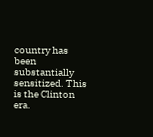country has been substantially sensitized. This is the Clinton era.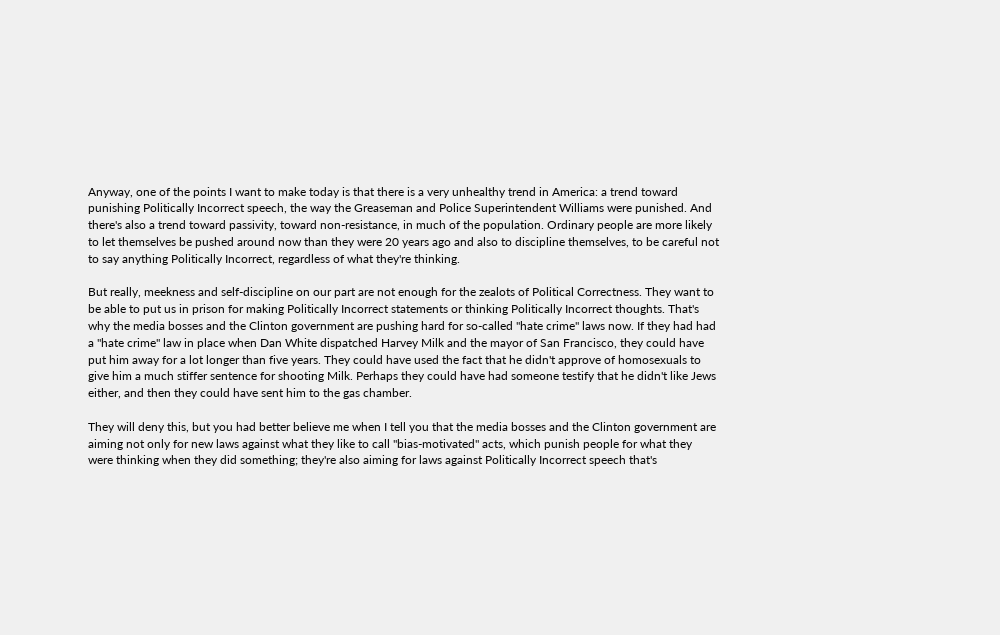Anyway, one of the points I want to make today is that there is a very unhealthy trend in America: a trend toward punishing Politically Incorrect speech, the way the Greaseman and Police Superintendent Williams were punished. And there's also a trend toward passivity, toward non-resistance, in much of the population. Ordinary people are more likely to let themselves be pushed around now than they were 20 years ago and also to discipline themselves, to be careful not to say anything Politically Incorrect, regardless of what they're thinking.

But really, meekness and self-discipline on our part are not enough for the zealots of Political Correctness. They want to be able to put us in prison for making Politically Incorrect statements or thinking Politically Incorrect thoughts. That's why the media bosses and the Clinton government are pushing hard for so-called "hate crime" laws now. If they had had a "hate crime" law in place when Dan White dispatched Harvey Milk and the mayor of San Francisco, they could have put him away for a lot longer than five years. They could have used the fact that he didn't approve of homosexuals to give him a much stiffer sentence for shooting Milk. Perhaps they could have had someone testify that he didn't like Jews either, and then they could have sent him to the gas chamber.

They will deny this, but you had better believe me when I tell you that the media bosses and the Clinton government are aiming not only for new laws against what they like to call "bias-motivated" acts, which punish people for what they were thinking when they did something; they're also aiming for laws against Politically Incorrect speech that's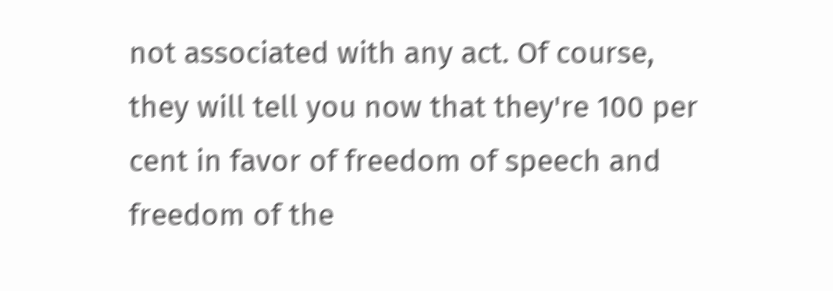not associated with any act. Of course, they will tell you now that they're 100 per cent in favor of freedom of speech and freedom of the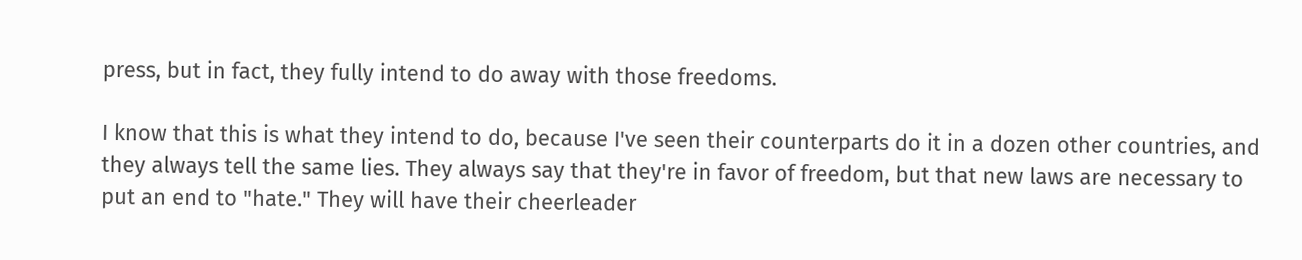press, but in fact, they fully intend to do away with those freedoms.

I know that this is what they intend to do, because I've seen their counterparts do it in a dozen other countries, and they always tell the same lies. They always say that they're in favor of freedom, but that new laws are necessary to put an end to "hate." They will have their cheerleader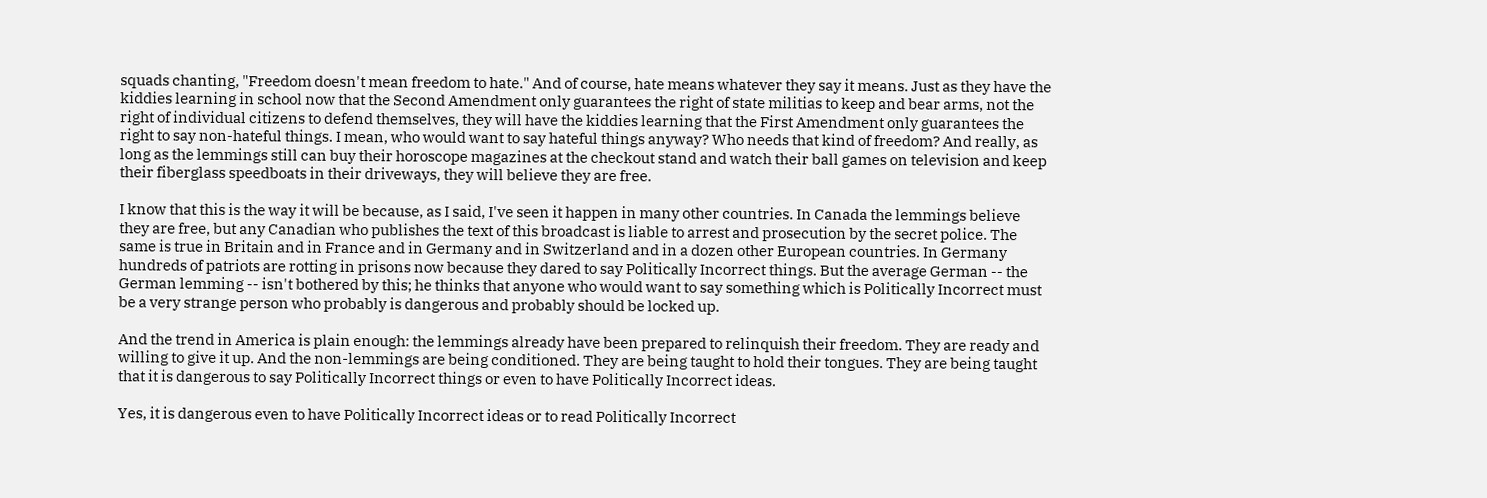squads chanting, "Freedom doesn't mean freedom to hate." And of course, hate means whatever they say it means. Just as they have the kiddies learning in school now that the Second Amendment only guarantees the right of state militias to keep and bear arms, not the right of individual citizens to defend themselves, they will have the kiddies learning that the First Amendment only guarantees the right to say non-hateful things. I mean, who would want to say hateful things anyway? Who needs that kind of freedom? And really, as long as the lemmings still can buy their horoscope magazines at the checkout stand and watch their ball games on television and keep their fiberglass speedboats in their driveways, they will believe they are free.

I know that this is the way it will be because, as I said, I've seen it happen in many other countries. In Canada the lemmings believe they are free, but any Canadian who publishes the text of this broadcast is liable to arrest and prosecution by the secret police. The same is true in Britain and in France and in Germany and in Switzerland and in a dozen other European countries. In Germany hundreds of patriots are rotting in prisons now because they dared to say Politically Incorrect things. But the average German -- the German lemming -- isn't bothered by this; he thinks that anyone who would want to say something which is Politically Incorrect must be a very strange person who probably is dangerous and probably should be locked up.

And the trend in America is plain enough: the lemmings already have been prepared to relinquish their freedom. They are ready and willing to give it up. And the non-lemmings are being conditioned. They are being taught to hold their tongues. They are being taught that it is dangerous to say Politically Incorrect things or even to have Politically Incorrect ideas.

Yes, it is dangerous even to have Politically Incorrect ideas or to read Politically Incorrect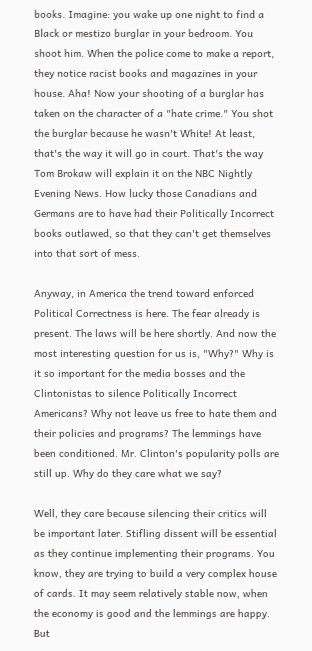books. Imagine: you wake up one night to find a Black or mestizo burglar in your bedroom. You shoot him. When the police come to make a report, they notice racist books and magazines in your house. Aha! Now your shooting of a burglar has taken on the character of a "hate crime." You shot the burglar because he wasn't White! At least, that's the way it will go in court. That's the way Tom Brokaw will explain it on the NBC Nightly Evening News. How lucky those Canadians and Germans are to have had their Politically Incorrect books outlawed, so that they can't get themselves into that sort of mess.

Anyway, in America the trend toward enforced Political Correctness is here. The fear already is present. The laws will be here shortly. And now the most interesting question for us is, "Why?" Why is it so important for the media bosses and the Clintonistas to silence Politically Incorrect Americans? Why not leave us free to hate them and their policies and programs? The lemmings have been conditioned. Mr. Clinton's popularity polls are still up. Why do they care what we say?

Well, they care because silencing their critics will be important later. Stifling dissent will be essential as they continue implementing their programs. You know, they are trying to build a very complex house of cards. It may seem relatively stable now, when the economy is good and the lemmings are happy. But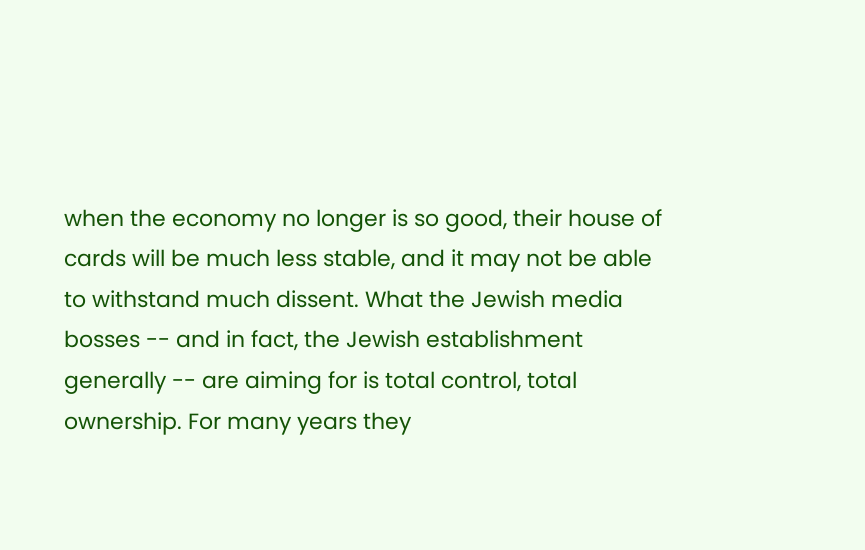when the economy no longer is so good, their house of cards will be much less stable, and it may not be able to withstand much dissent. What the Jewish media bosses -- and in fact, the Jewish establishment generally -- are aiming for is total control, total ownership. For many years they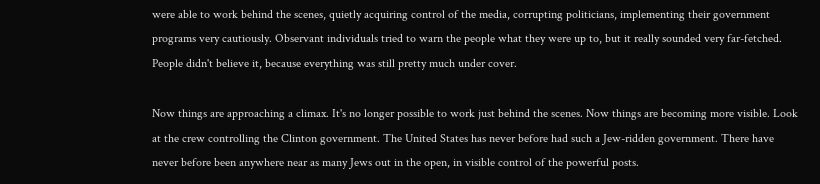were able to work behind the scenes, quietly acquiring control of the media, corrupting politicians, implementing their government programs very cautiously. Observant individuals tried to warn the people what they were up to, but it really sounded very far-fetched. People didn't believe it, because everything was still pretty much under cover.

Now things are approaching a climax. It's no longer possible to work just behind the scenes. Now things are becoming more visible. Look at the crew controlling the Clinton government. The United States has never before had such a Jew-ridden government. There have never before been anywhere near as many Jews out in the open, in visible control of the powerful posts.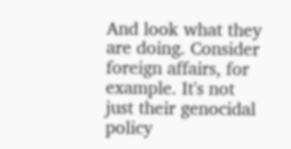And look what they are doing. Consider foreign affairs, for example. It's not just their genocidal policy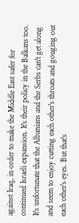against Iraq, in order to make the Middle East safer for continued Israeli expansion. It's their policy in the Balkans too. It's unfortunate that the Albanians and the Serbs can't get along and seem to enjoy cutting each other's throats and gouging out each other's eyes. But that's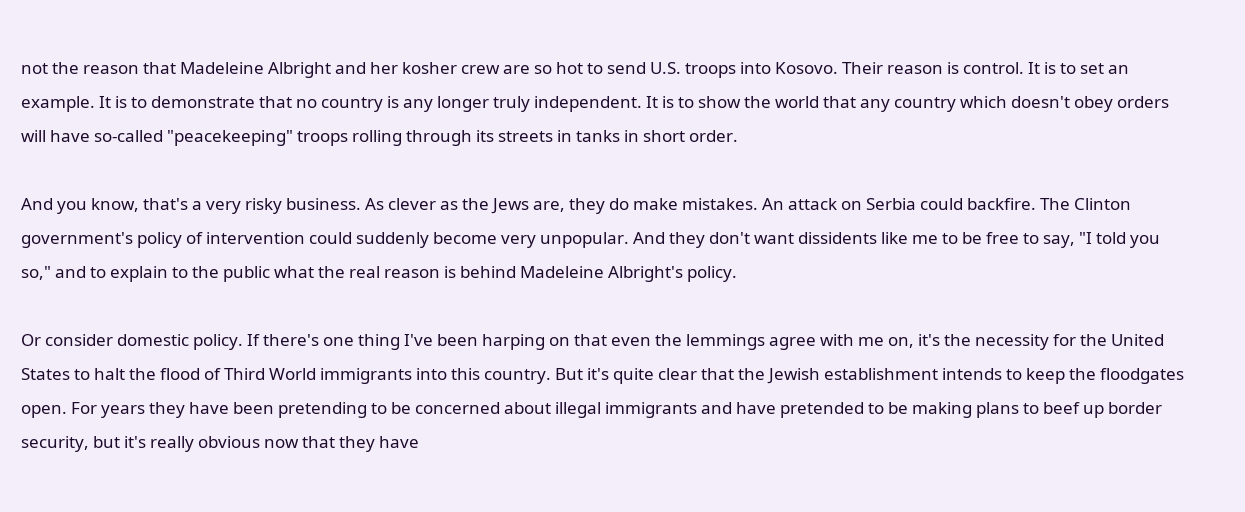not the reason that Madeleine Albright and her kosher crew are so hot to send U.S. troops into Kosovo. Their reason is control. It is to set an example. It is to demonstrate that no country is any longer truly independent. It is to show the world that any country which doesn't obey orders will have so-called "peacekeeping" troops rolling through its streets in tanks in short order.

And you know, that's a very risky business. As clever as the Jews are, they do make mistakes. An attack on Serbia could backfire. The Clinton government's policy of intervention could suddenly become very unpopular. And they don't want dissidents like me to be free to say, "I told you so," and to explain to the public what the real reason is behind Madeleine Albright's policy.

Or consider domestic policy. If there's one thing I've been harping on that even the lemmings agree with me on, it's the necessity for the United States to halt the flood of Third World immigrants into this country. But it's quite clear that the Jewish establishment intends to keep the floodgates open. For years they have been pretending to be concerned about illegal immigrants and have pretended to be making plans to beef up border security, but it's really obvious now that they have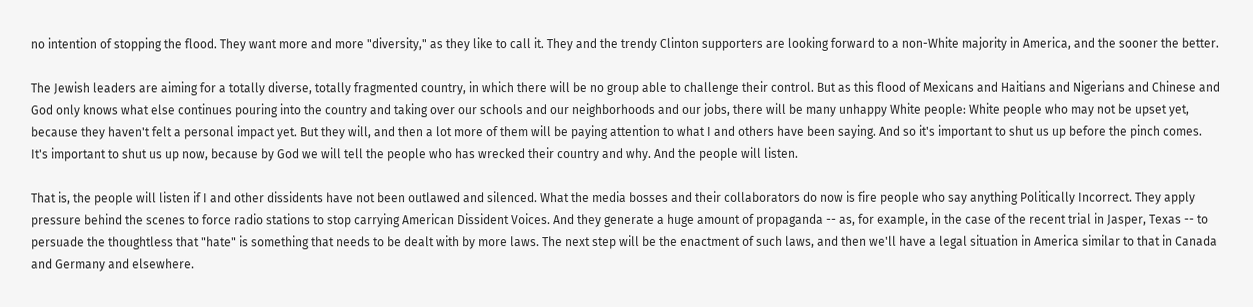no intention of stopping the flood. They want more and more "diversity," as they like to call it. They and the trendy Clinton supporters are looking forward to a non-White majority in America, and the sooner the better.

The Jewish leaders are aiming for a totally diverse, totally fragmented country, in which there will be no group able to challenge their control. But as this flood of Mexicans and Haitians and Nigerians and Chinese and God only knows what else continues pouring into the country and taking over our schools and our neighborhoods and our jobs, there will be many unhappy White people: White people who may not be upset yet, because they haven't felt a personal impact yet. But they will, and then a lot more of them will be paying attention to what I and others have been saying. And so it's important to shut us up before the pinch comes. It's important to shut us up now, because by God we will tell the people who has wrecked their country and why. And the people will listen.

That is, the people will listen if I and other dissidents have not been outlawed and silenced. What the media bosses and their collaborators do now is fire people who say anything Politically Incorrect. They apply pressure behind the scenes to force radio stations to stop carrying American Dissident Voices. And they generate a huge amount of propaganda -- as, for example, in the case of the recent trial in Jasper, Texas -- to persuade the thoughtless that "hate" is something that needs to be dealt with by more laws. The next step will be the enactment of such laws, and then we'll have a legal situation in America similar to that in Canada and Germany and elsewhere.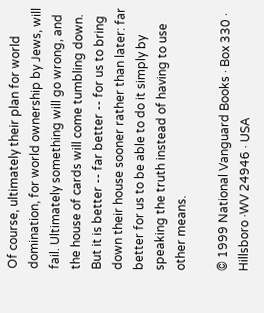Of course, ultimately their plan for world domination, for world ownership by Jews, will fail. Ultimately something will go wrong, and the house of cards will come tumbling down. But it is better -- far better -- for us to bring down their house sooner rather than later: far better for us to be able to do it simply by speaking the truth instead of having to use other means.

© 1999 National Vanguard Books · Box 330 · Hillsboro ·WV 24946 · USA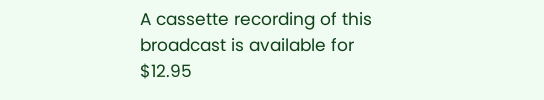A cassette recording of this broadcast is available for $12.95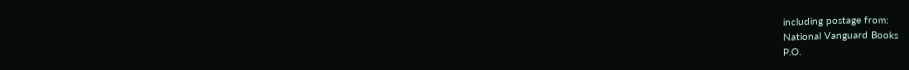including postage from:
National Vanguard Books
P.O.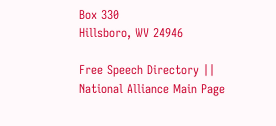Box 330
Hillsboro, WV 24946

Free Speech Directory || National Alliance Main Page